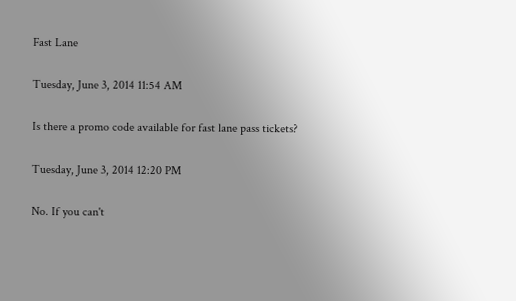Fast Lane

Tuesday, June 3, 2014 11:54 AM

Is there a promo code available for fast lane pass tickets?

Tuesday, June 3, 2014 12:20 PM

No. If you can't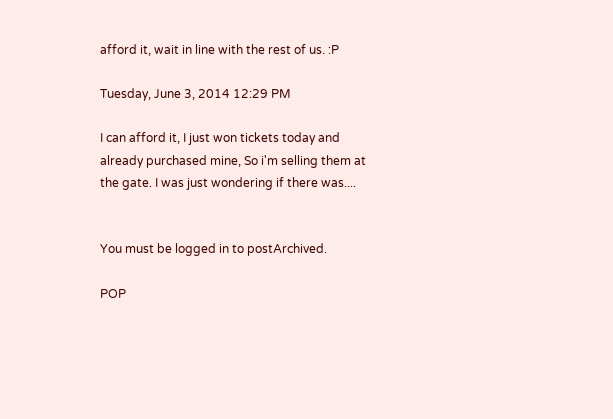afford it, wait in line with the rest of us. :P

Tuesday, June 3, 2014 12:29 PM

I can afford it, I just won tickets today and already purchased mine, So i'm selling them at the gate. I was just wondering if there was....


You must be logged in to postArchived.

POP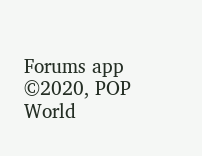Forums app ©2020, POP World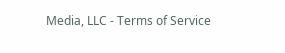Media, LLC - Terms of Service